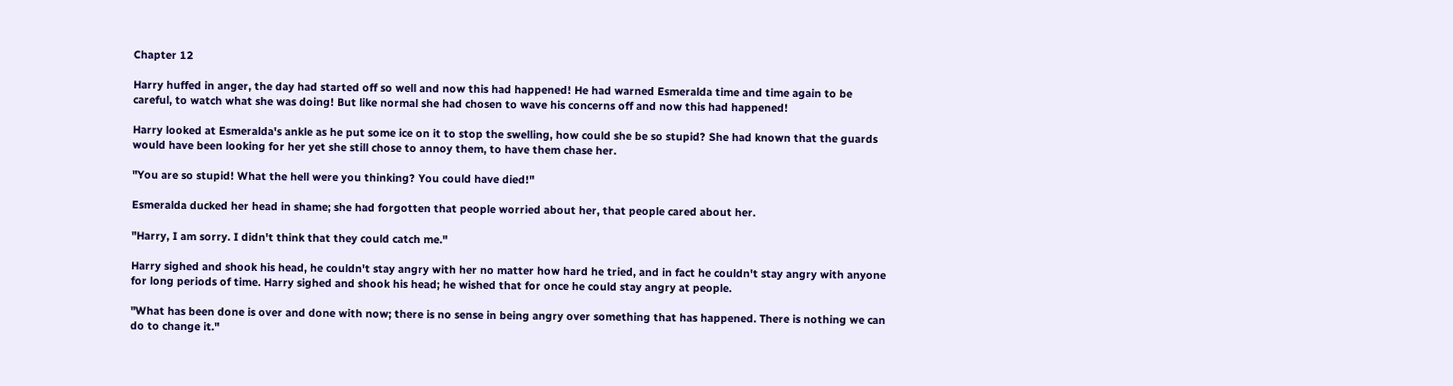Chapter 12

Harry huffed in anger, the day had started off so well and now this had happened! He had warned Esmeralda time and time again to be careful, to watch what she was doing! But like normal she had chosen to wave his concerns off and now this had happened!

Harry looked at Esmeralda's ankle as he put some ice on it to stop the swelling, how could she be so stupid? She had known that the guards would have been looking for her yet she still chose to annoy them, to have them chase her.

"You are so stupid! What the hell were you thinking? You could have died!"

Esmeralda ducked her head in shame; she had forgotten that people worried about her, that people cared about her.

"Harry, I am sorry. I didn't think that they could catch me."

Harry sighed and shook his head, he couldn't stay angry with her no matter how hard he tried, and in fact he couldn't stay angry with anyone for long periods of time. Harry sighed and shook his head; he wished that for once he could stay angry at people.

"What has been done is over and done with now; there is no sense in being angry over something that has happened. There is nothing we can do to change it."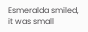Esmeralda smiled, it was small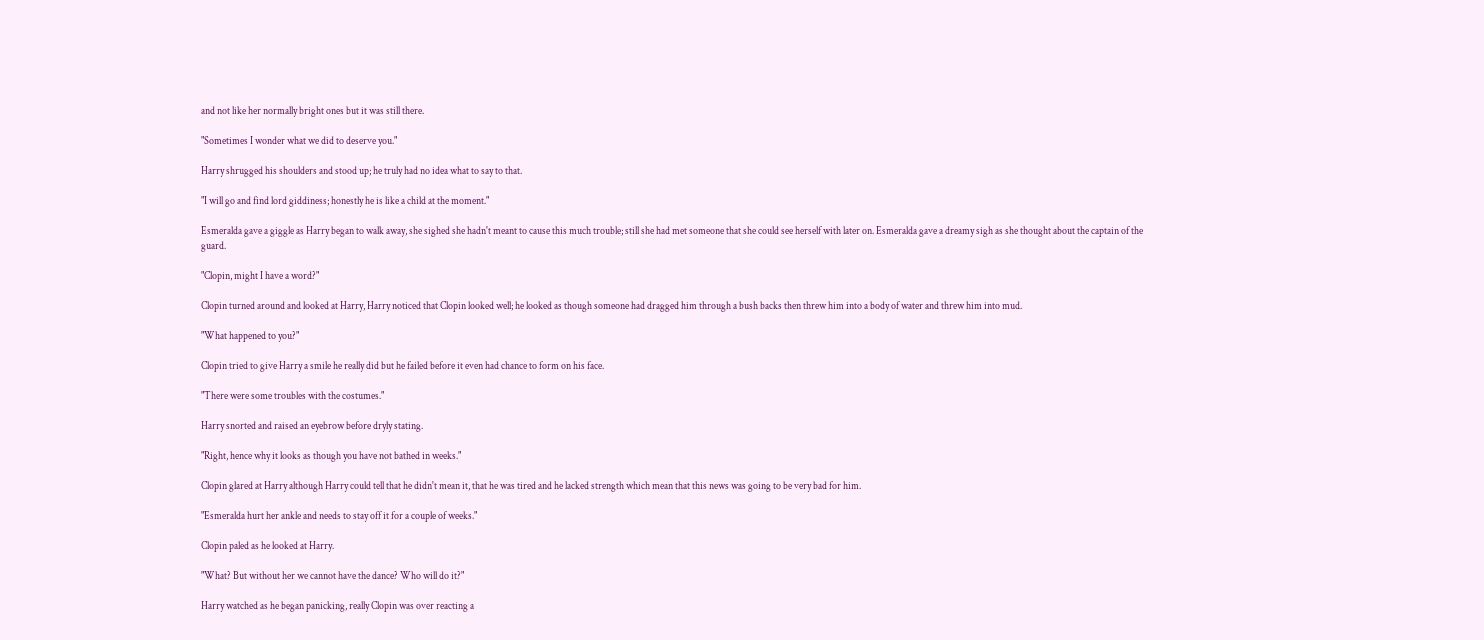and not like her normally bright ones but it was still there.

"Sometimes I wonder what we did to deserve you."

Harry shrugged his shoulders and stood up; he truly had no idea what to say to that.

"I will go and find lord giddiness; honestly he is like a child at the moment."

Esmeralda gave a giggle as Harry began to walk away, she sighed she hadn't meant to cause this much trouble; still she had met someone that she could see herself with later on. Esmeralda gave a dreamy sigh as she thought about the captain of the guard.

"Clopin, might I have a word?"

Clopin turned around and looked at Harry, Harry noticed that Clopin looked well; he looked as though someone had dragged him through a bush backs then threw him into a body of water and threw him into mud.

"What happened to you?"

Clopin tried to give Harry a smile he really did but he failed before it even had chance to form on his face.

"There were some troubles with the costumes."

Harry snorted and raised an eyebrow before dryly stating.

"Right, hence why it looks as though you have not bathed in weeks."

Clopin glared at Harry although Harry could tell that he didn't mean it, that he was tired and he lacked strength which mean that this news was going to be very bad for him.

"Esmeralda hurt her ankle and needs to stay off it for a couple of weeks."

Clopin paled as he looked at Harry.

"What? But without her we cannot have the dance? Who will do it?"

Harry watched as he began panicking, really Clopin was over reacting a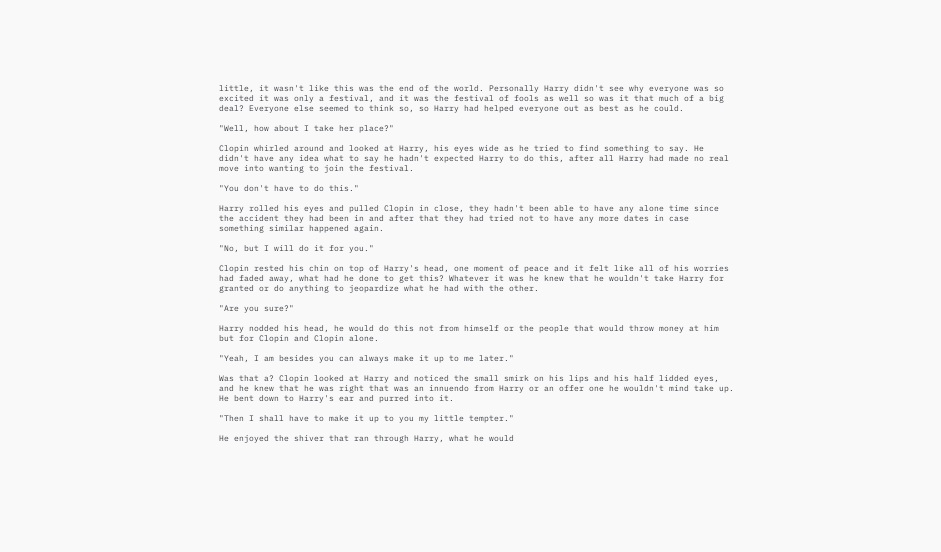little, it wasn't like this was the end of the world. Personally Harry didn't see why everyone was so excited it was only a festival, and it was the festival of fools as well so was it that much of a big deal? Everyone else seemed to think so, so Harry had helped everyone out as best as he could.

"Well, how about I take her place?"

Clopin whirled around and looked at Harry, his eyes wide as he tried to find something to say. He didn't have any idea what to say he hadn't expected Harry to do this, after all Harry had made no real move into wanting to join the festival.

"You don't have to do this."

Harry rolled his eyes and pulled Clopin in close, they hadn't been able to have any alone time since the accident they had been in and after that they had tried not to have any more dates in case something similar happened again.

"No, but I will do it for you."

Clopin rested his chin on top of Harry's head, one moment of peace and it felt like all of his worries had faded away, what had he done to get this? Whatever it was he knew that he wouldn't take Harry for granted or do anything to jeopardize what he had with the other.

"Are you sure?"

Harry nodded his head, he would do this not from himself or the people that would throw money at him but for Clopin and Clopin alone.

"Yeah, I am besides you can always make it up to me later."

Was that a? Clopin looked at Harry and noticed the small smirk on his lips and his half lidded eyes, and he knew that he was right that was an innuendo from Harry or an offer one he wouldn't mind take up. He bent down to Harry's ear and purred into it.

"Then I shall have to make it up to you my little tempter."

He enjoyed the shiver that ran through Harry, what he would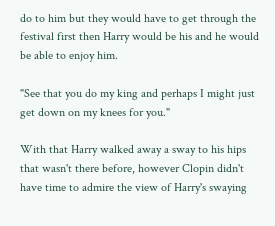do to him but they would have to get through the festival first then Harry would be his and he would be able to enjoy him.

"See that you do my king and perhaps I might just get down on my knees for you."

With that Harry walked away a sway to his hips that wasn't there before, however Clopin didn't have time to admire the view of Harry's swaying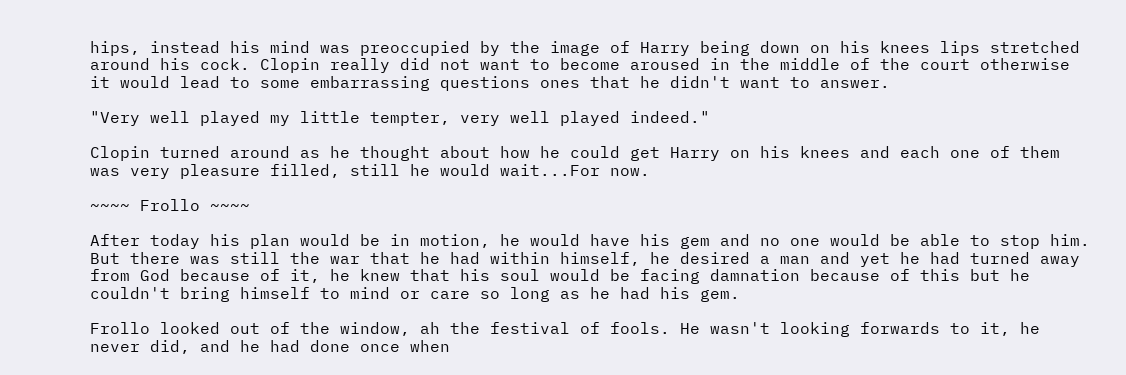hips, instead his mind was preoccupied by the image of Harry being down on his knees lips stretched around his cock. Clopin really did not want to become aroused in the middle of the court otherwise it would lead to some embarrassing questions ones that he didn't want to answer.

"Very well played my little tempter, very well played indeed."

Clopin turned around as he thought about how he could get Harry on his knees and each one of them was very pleasure filled, still he would wait...For now.

~~~~ Frollo ~~~~

After today his plan would be in motion, he would have his gem and no one would be able to stop him. But there was still the war that he had within himself, he desired a man and yet he had turned away from God because of it, he knew that his soul would be facing damnation because of this but he couldn't bring himself to mind or care so long as he had his gem.

Frollo looked out of the window, ah the festival of fools. He wasn't looking forwards to it, he never did, and he had done once when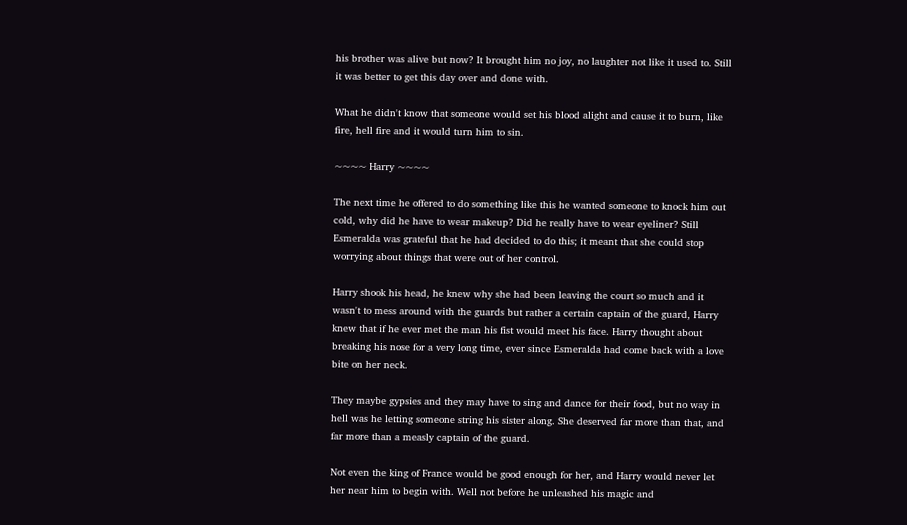his brother was alive but now? It brought him no joy, no laughter not like it used to. Still it was better to get this day over and done with.

What he didn't know that someone would set his blood alight and cause it to burn, like fire, hell fire and it would turn him to sin.

~~~~ Harry ~~~~

The next time he offered to do something like this he wanted someone to knock him out cold, why did he have to wear makeup? Did he really have to wear eyeliner? Still Esmeralda was grateful that he had decided to do this; it meant that she could stop worrying about things that were out of her control.

Harry shook his head, he knew why she had been leaving the court so much and it wasn't to mess around with the guards but rather a certain captain of the guard, Harry knew that if he ever met the man his fist would meet his face. Harry thought about breaking his nose for a very long time, ever since Esmeralda had come back with a love bite on her neck.

They maybe gypsies and they may have to sing and dance for their food, but no way in hell was he letting someone string his sister along. She deserved far more than that, and far more than a measly captain of the guard.

Not even the king of France would be good enough for her, and Harry would never let her near him to begin with. Well not before he unleashed his magic and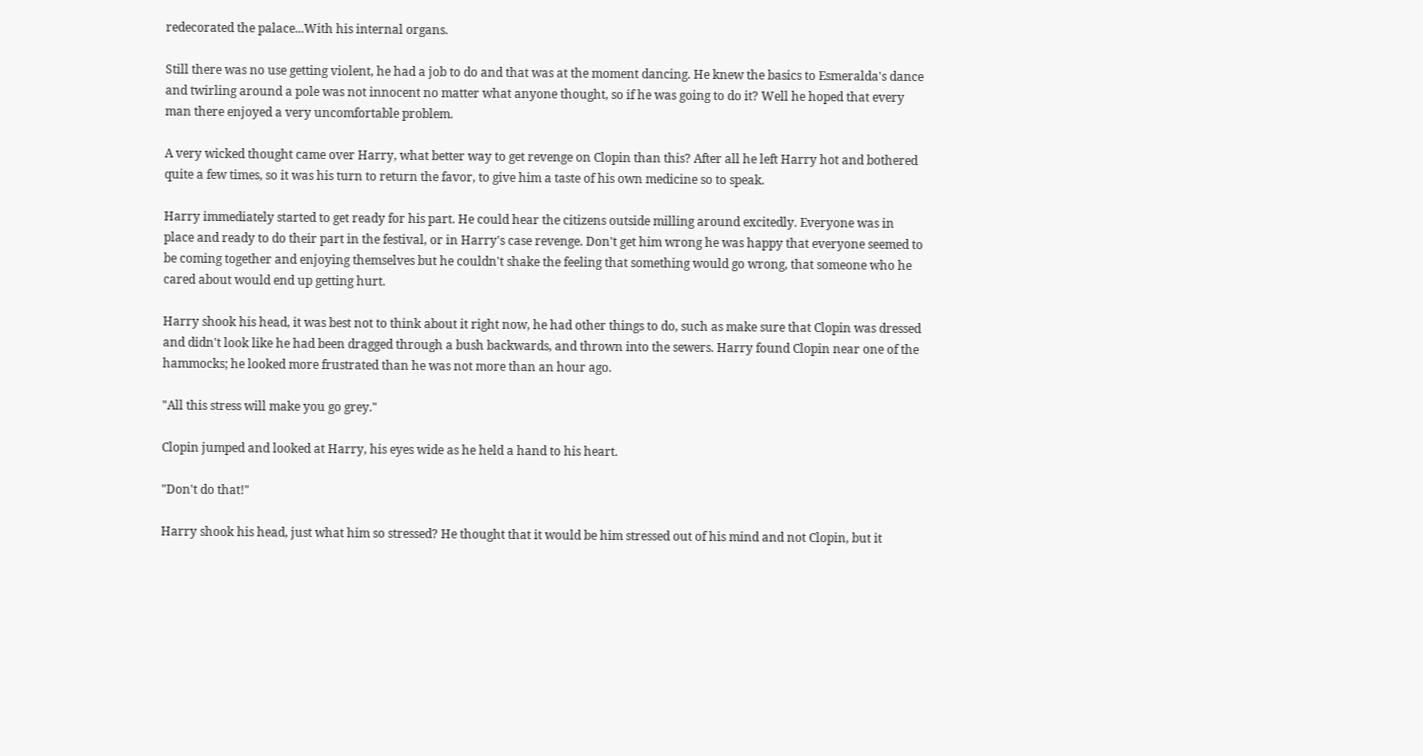redecorated the palace...With his internal organs.

Still there was no use getting violent, he had a job to do and that was at the moment dancing. He knew the basics to Esmeralda's dance and twirling around a pole was not innocent no matter what anyone thought, so if he was going to do it? Well he hoped that every man there enjoyed a very uncomfortable problem.

A very wicked thought came over Harry, what better way to get revenge on Clopin than this? After all he left Harry hot and bothered quite a few times, so it was his turn to return the favor, to give him a taste of his own medicine so to speak.

Harry immediately started to get ready for his part. He could hear the citizens outside milling around excitedly. Everyone was in place and ready to do their part in the festival, or in Harry's case revenge. Don't get him wrong he was happy that everyone seemed to be coming together and enjoying themselves but he couldn't shake the feeling that something would go wrong, that someone who he cared about would end up getting hurt.

Harry shook his head, it was best not to think about it right now, he had other things to do, such as make sure that Clopin was dressed and didn't look like he had been dragged through a bush backwards, and thrown into the sewers. Harry found Clopin near one of the hammocks; he looked more frustrated than he was not more than an hour ago.

"All this stress will make you go grey."

Clopin jumped and looked at Harry, his eyes wide as he held a hand to his heart.

"Don't do that!"

Harry shook his head, just what him so stressed? He thought that it would be him stressed out of his mind and not Clopin, but it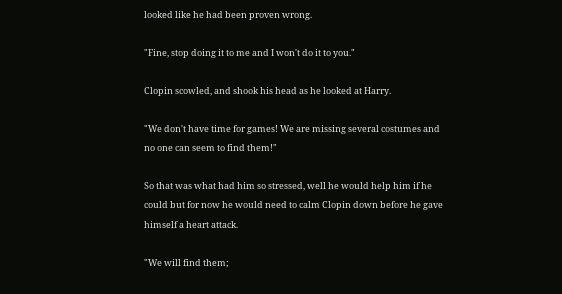looked like he had been proven wrong.

"Fine, stop doing it to me and I won't do it to you."

Clopin scowled, and shook his head as he looked at Harry.

"We don't have time for games! We are missing several costumes and no one can seem to find them!"

So that was what had him so stressed, well he would help him if he could but for now he would need to calm Clopin down before he gave himself a heart attack.

"We will find them;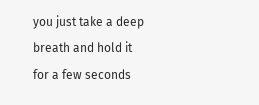you just take a deep breath and hold it for a few seconds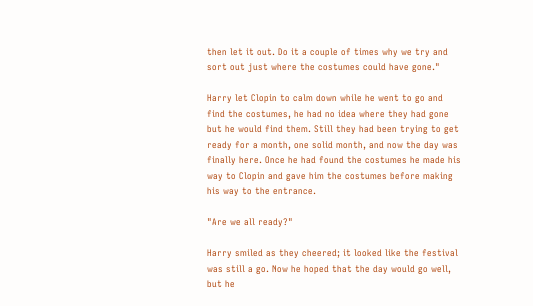then let it out. Do it a couple of times why we try and sort out just where the costumes could have gone."

Harry let Clopin to calm down while he went to go and find the costumes, he had no idea where they had gone but he would find them. Still they had been trying to get ready for a month, one solid month, and now the day was finally here. Once he had found the costumes he made his way to Clopin and gave him the costumes before making his way to the entrance.

"Are we all ready?"

Harry smiled as they cheered; it looked like the festival was still a go. Now he hoped that the day would go well, but he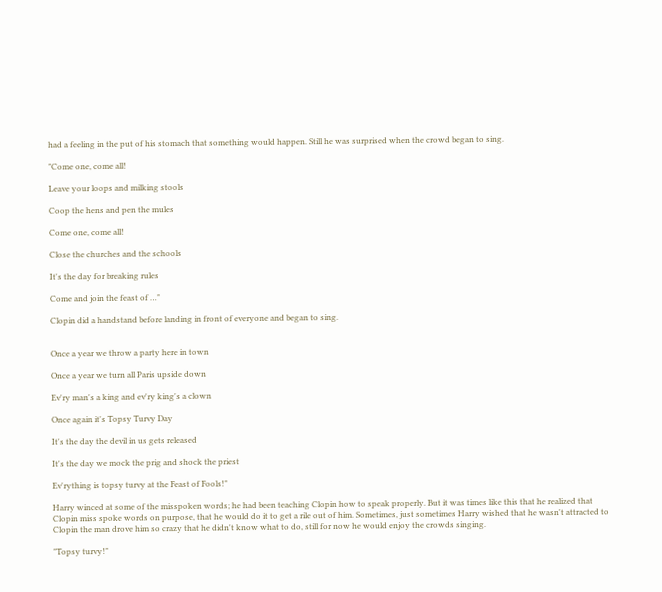had a feeling in the put of his stomach that something would happen. Still he was surprised when the crowd began to sing.

"Come one, come all!

Leave your loops and milking stools

Coop the hens and pen the mules

Come one, come all!

Close the churches and the schools

It's the day for breaking rules

Come and join the feast of …"

Clopin did a handstand before landing in front of everyone and began to sing.


Once a year we throw a party here in town

Once a year we turn all Paris upside down

Ev'ry man's a king and ev'ry king's a clown

Once again it's Topsy Turvy Day

It's the day the devil in us gets released

It's the day we mock the prig and shock the priest

Ev'rything is topsy turvy at the Feast of Fools!"

Harry winced at some of the misspoken words; he had been teaching Clopin how to speak properly. But it was times like this that he realized that Clopin miss spoke words on purpose, that he would do it to get a rile out of him. Sometimes, just sometimes Harry wished that he wasn't attracted to Clopin the man drove him so crazy that he didn't know what to do, still for now he would enjoy the crowds singing.

"Topsy turvy!"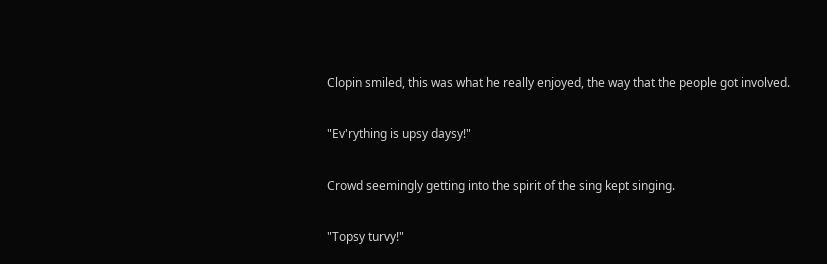Clopin smiled, this was what he really enjoyed, the way that the people got involved.

"Ev'rything is upsy daysy!"

Crowd seemingly getting into the spirit of the sing kept singing.

"Topsy turvy!"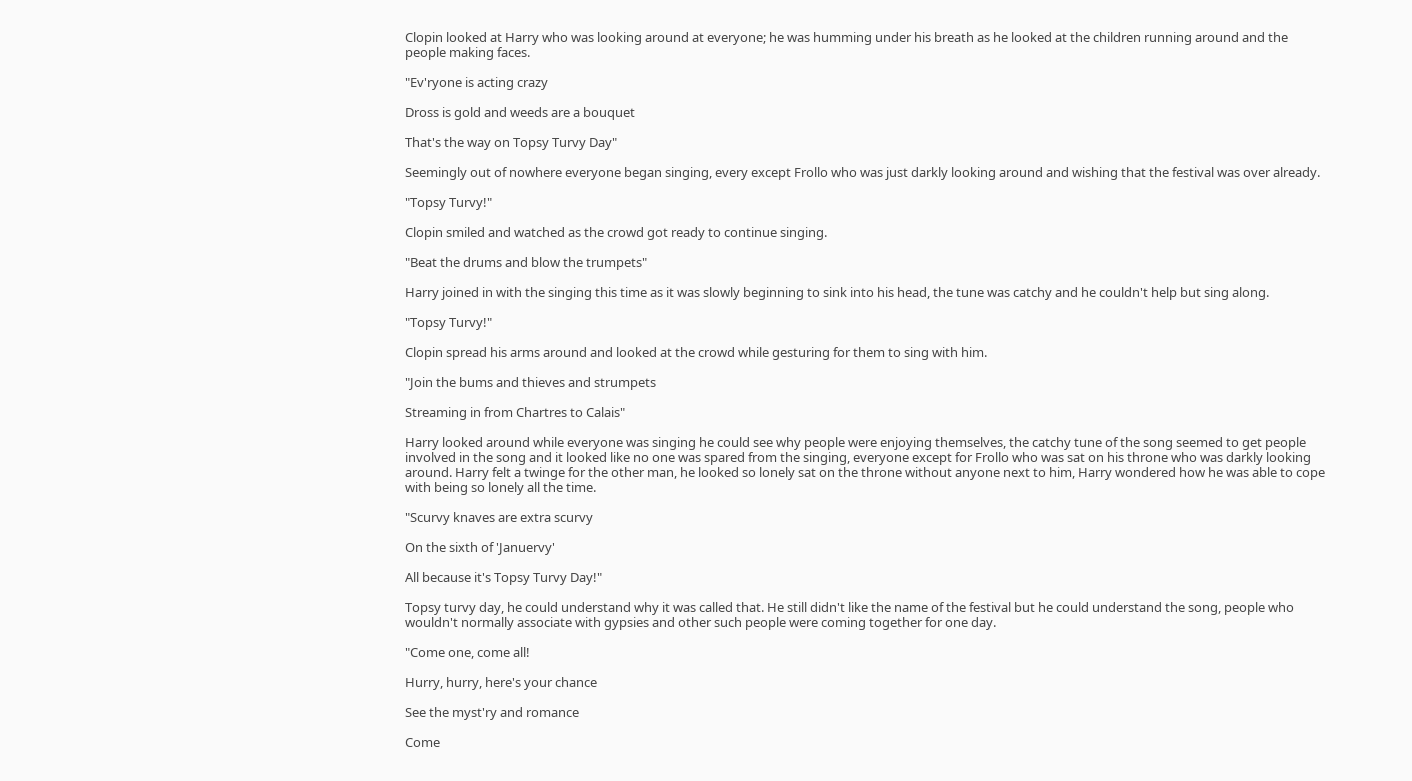Clopin looked at Harry who was looking around at everyone; he was humming under his breath as he looked at the children running around and the people making faces.

"Ev'ryone is acting crazy

Dross is gold and weeds are a bouquet

That's the way on Topsy Turvy Day"

Seemingly out of nowhere everyone began singing, every except Frollo who was just darkly looking around and wishing that the festival was over already.

"Topsy Turvy!"

Clopin smiled and watched as the crowd got ready to continue singing.

"Beat the drums and blow the trumpets"

Harry joined in with the singing this time as it was slowly beginning to sink into his head, the tune was catchy and he couldn't help but sing along.

"Topsy Turvy!"

Clopin spread his arms around and looked at the crowd while gesturing for them to sing with him.

"Join the bums and thieves and strumpets

Streaming in from Chartres to Calais"

Harry looked around while everyone was singing he could see why people were enjoying themselves, the catchy tune of the song seemed to get people involved in the song and it looked like no one was spared from the singing, everyone except for Frollo who was sat on his throne who was darkly looking around. Harry felt a twinge for the other man, he looked so lonely sat on the throne without anyone next to him, Harry wondered how he was able to cope with being so lonely all the time.

"Scurvy knaves are extra scurvy

On the sixth of 'Januervy'

All because it's Topsy Turvy Day!"

Topsy turvy day, he could understand why it was called that. He still didn't like the name of the festival but he could understand the song, people who wouldn't normally associate with gypsies and other such people were coming together for one day.

"Come one, come all!

Hurry, hurry, here's your chance

See the myst'ry and romance

Come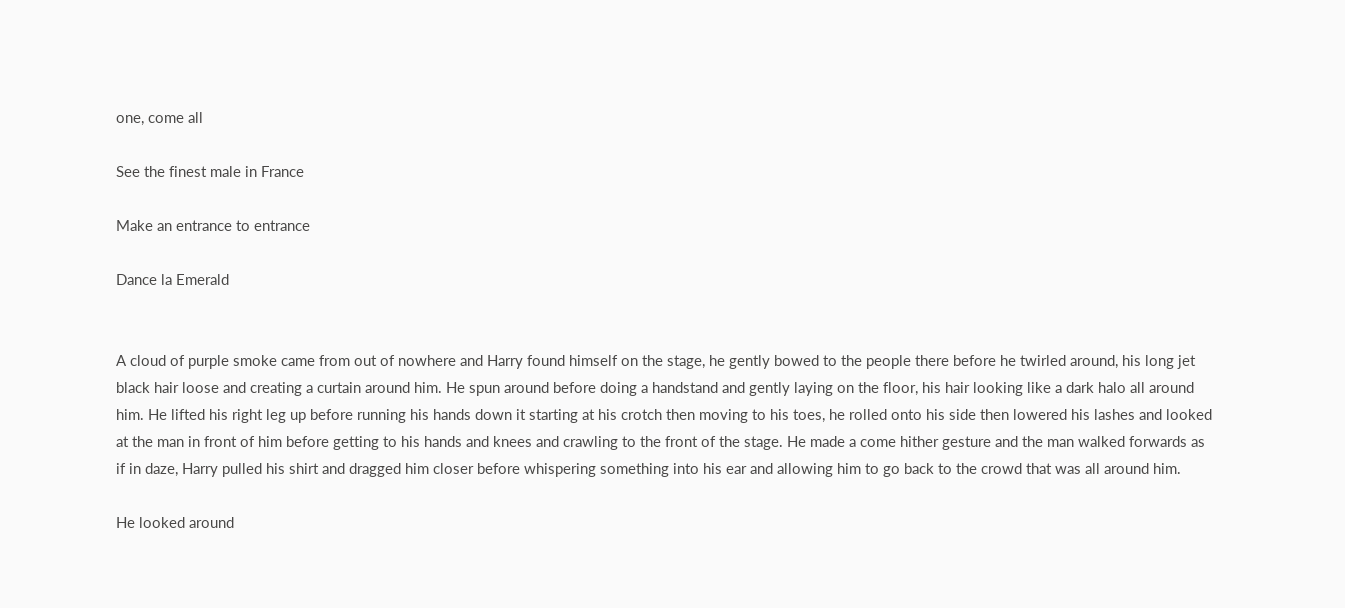one, come all

See the finest male in France

Make an entrance to entrance

Dance la Emerald


A cloud of purple smoke came from out of nowhere and Harry found himself on the stage, he gently bowed to the people there before he twirled around, his long jet black hair loose and creating a curtain around him. He spun around before doing a handstand and gently laying on the floor, his hair looking like a dark halo all around him. He lifted his right leg up before running his hands down it starting at his crotch then moving to his toes, he rolled onto his side then lowered his lashes and looked at the man in front of him before getting to his hands and knees and crawling to the front of the stage. He made a come hither gesture and the man walked forwards as if in daze, Harry pulled his shirt and dragged him closer before whispering something into his ear and allowing him to go back to the crowd that was all around him.

He looked around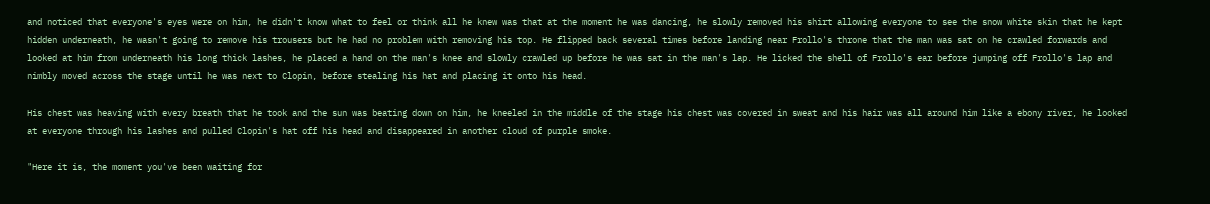and noticed that everyone's eyes were on him, he didn't know what to feel or think all he knew was that at the moment he was dancing, he slowly removed his shirt allowing everyone to see the snow white skin that he kept hidden underneath, he wasn't going to remove his trousers but he had no problem with removing his top. He flipped back several times before landing near Frollo's throne that the man was sat on he crawled forwards and looked at him from underneath his long thick lashes, he placed a hand on the man's knee and slowly crawled up before he was sat in the man's lap. He licked the shell of Frollo's ear before jumping off Frollo's lap and nimbly moved across the stage until he was next to Clopin, before stealing his hat and placing it onto his head.

His chest was heaving with every breath that he took and the sun was beating down on him, he kneeled in the middle of the stage his chest was covered in sweat and his hair was all around him like a ebony river, he looked at everyone through his lashes and pulled Clopin's hat off his head and disappeared in another cloud of purple smoke.

"Here it is, the moment you've been waiting for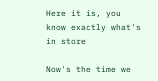Here it is, you know exactly what's in store

Now's the time we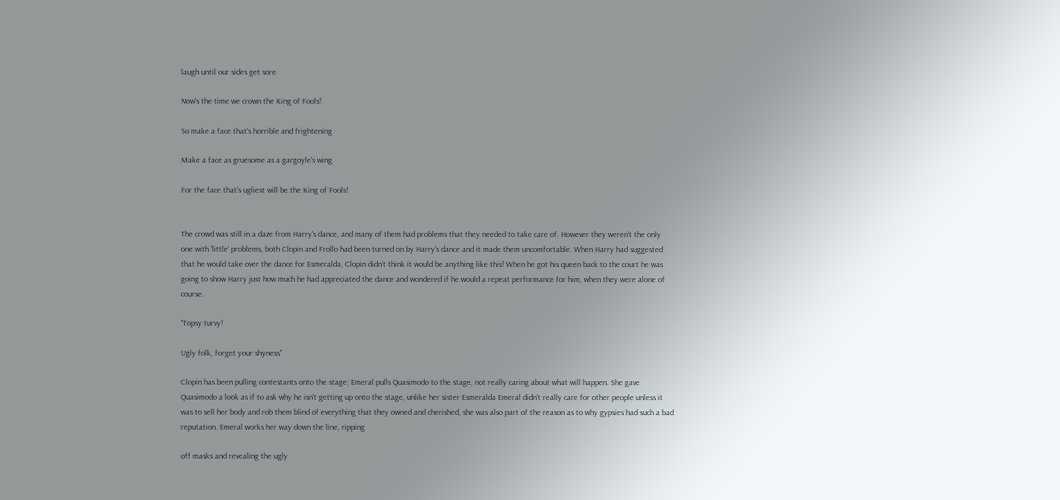laugh until our sides get sore

Now's the time we crown the King of Fools!

So make a face that's horrible and frightening

Make a face as gruesome as a gargoyle's wing

For the face that's ugliest will be the King of Fools!


The crowd was still in a daze from Harry's dance, and many of them had problems that they needed to take care of. However they weren't the only one with 'little' problems, both Clopin and Frollo had been turned on by Harry's dance and it made them uncomfortable. When Harry had suggested that he would take over the dance for Esmeralda, Clopin didn't think it would be anything like this! When he got his queen back to the court he was going to show Harry just how much he had appreciated the dance and wondered if he would a repeat performance for him, when they were alone of course.

"Topsy turvy!

Ugly folk, forget your shyness"

Clopin has been pulling contestants onto the stage; Emeral pulls Quasimodo to the stage, not really caring about what will happen. She gave Quasimodo a look as if to ask why he isn't getting up onto the stage, unlike her sister Esmeralda Emeral didn't really care for other people unless it was to sell her body and rob them blind of everything that they owned and cherished, she was also part of the reason as to why gypsies had such a bad reputation. Emeral works her way down the line, ripping

off masks and revealing the ugly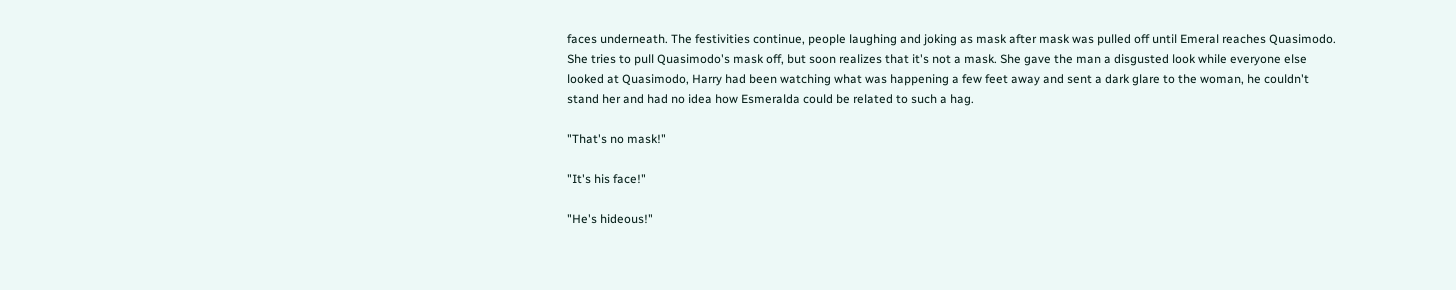faces underneath. The festivities continue, people laughing and joking as mask after mask was pulled off until Emeral reaches Quasimodo. She tries to pull Quasimodo's mask off, but soon realizes that it's not a mask. She gave the man a disgusted look while everyone else looked at Quasimodo, Harry had been watching what was happening a few feet away and sent a dark glare to the woman, he couldn't stand her and had no idea how Esmeralda could be related to such a hag.

"That's no mask!"

"It's his face!"

"He's hideous!"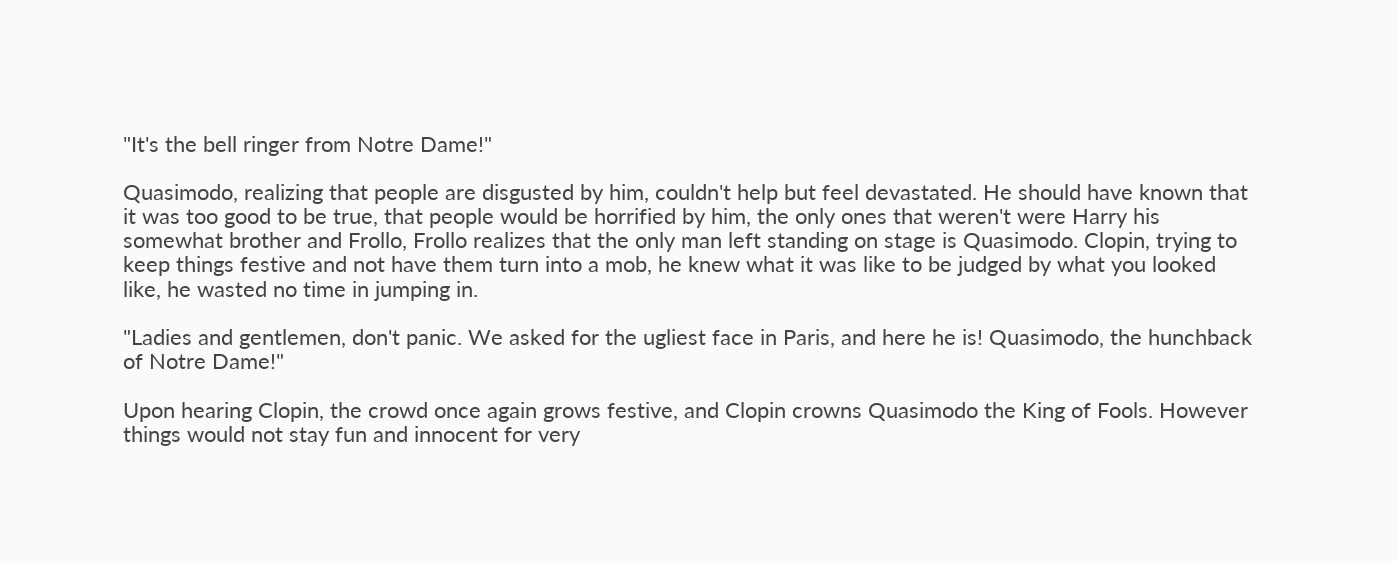"It's the bell ringer from Notre Dame!"

Quasimodo, realizing that people are disgusted by him, couldn't help but feel devastated. He should have known that it was too good to be true, that people would be horrified by him, the only ones that weren't were Harry his somewhat brother and Frollo, Frollo realizes that the only man left standing on stage is Quasimodo. Clopin, trying to keep things festive and not have them turn into a mob, he knew what it was like to be judged by what you looked like, he wasted no time in jumping in.

"Ladies and gentlemen, don't panic. We asked for the ugliest face in Paris, and here he is! Quasimodo, the hunchback of Notre Dame!"

Upon hearing Clopin, the crowd once again grows festive, and Clopin crowns Quasimodo the King of Fools. However things would not stay fun and innocent for very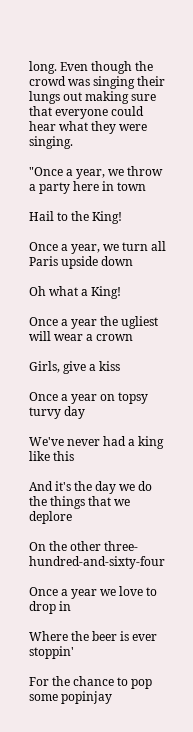long. Even though the crowd was singing their lungs out making sure that everyone could hear what they were singing.

"Once a year, we throw a party here in town

Hail to the King!

Once a year, we turn all Paris upside down

Oh what a King!

Once a year the ugliest will wear a crown

Girls, give a kiss

Once a year on topsy turvy day

We've never had a king like this

And it's the day we do the things that we deplore

On the other three-hundred-and-sixty-four

Once a year we love to drop in

Where the beer is ever stoppin'

For the chance to pop some popinjay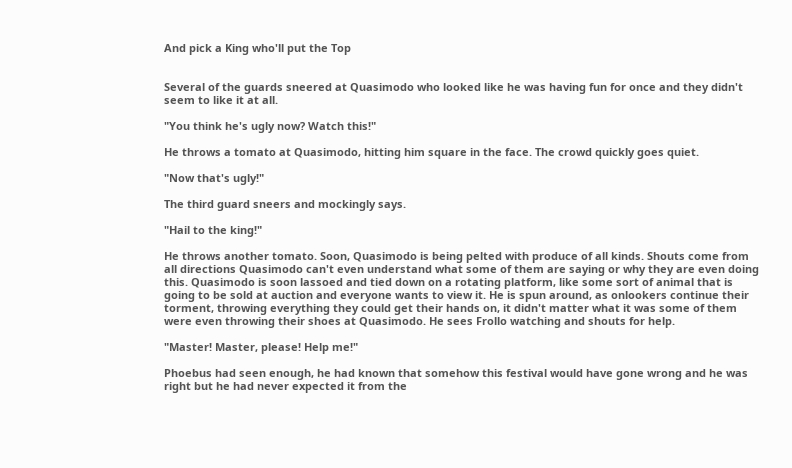And pick a King who'll put the Top


Several of the guards sneered at Quasimodo who looked like he was having fun for once and they didn't seem to like it at all.

"You think he's ugly now? Watch this!"

He throws a tomato at Quasimodo, hitting him square in the face. The crowd quickly goes quiet.

"Now that's ugly!"

The third guard sneers and mockingly says.

"Hail to the king!"

He throws another tomato. Soon, Quasimodo is being pelted with produce of all kinds. Shouts come from all directions Quasimodo can't even understand what some of them are saying or why they are even doing this. Quasimodo is soon lassoed and tied down on a rotating platform, like some sort of animal that is going to be sold at auction and everyone wants to view it. He is spun around, as onlookers continue their torment, throwing everything they could get their hands on, it didn't matter what it was some of them were even throwing their shoes at Quasimodo. He sees Frollo watching and shouts for help.

"Master! Master, please! Help me!"

Phoebus had seen enough, he had known that somehow this festival would have gone wrong and he was right but he had never expected it from the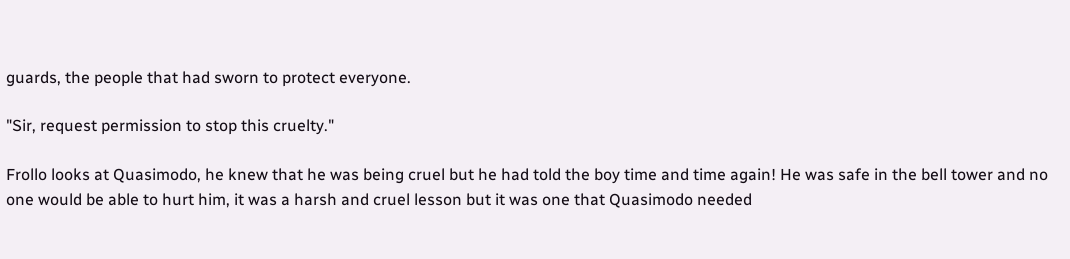guards, the people that had sworn to protect everyone.

"Sir, request permission to stop this cruelty."

Frollo looks at Quasimodo, he knew that he was being cruel but he had told the boy time and time again! He was safe in the bell tower and no one would be able to hurt him, it was a harsh and cruel lesson but it was one that Quasimodo needed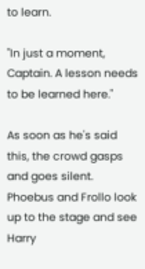to learn.

"In just a moment, Captain. A lesson needs to be learned here."

As soon as he's said this, the crowd gasps and goes silent. Phoebus and Frollo look up to the stage and see Harry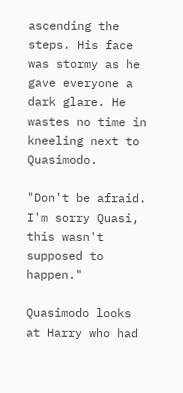ascending the steps. His face was stormy as he gave everyone a dark glare. He wastes no time in kneeling next to Quasimodo.

"Don't be afraid. I'm sorry Quasi, this wasn't supposed to happen."

Quasimodo looks at Harry who had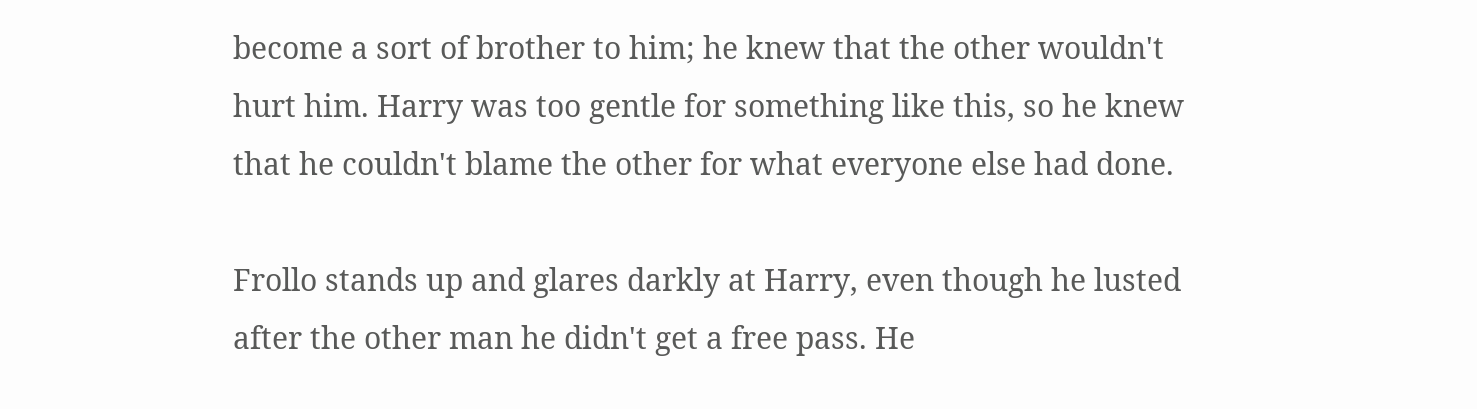become a sort of brother to him; he knew that the other wouldn't hurt him. Harry was too gentle for something like this, so he knew that he couldn't blame the other for what everyone else had done.

Frollo stands up and glares darkly at Harry, even though he lusted after the other man he didn't get a free pass. He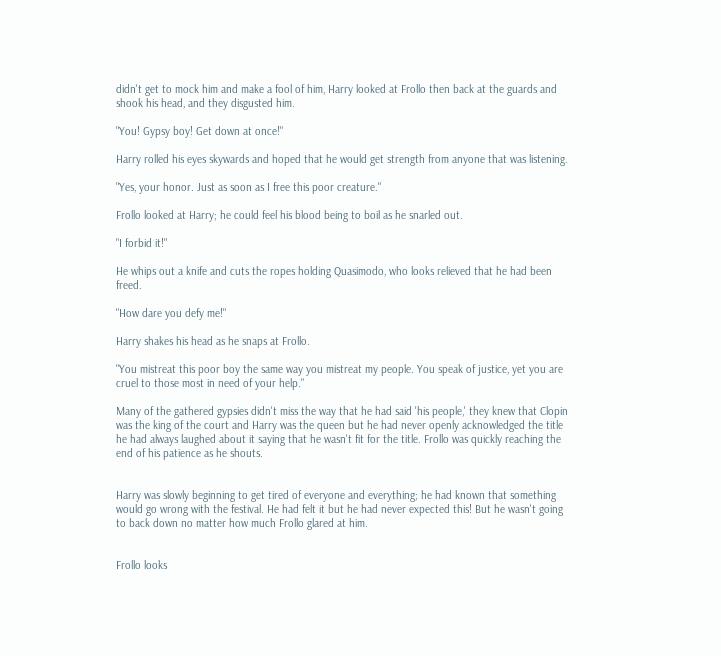didn't get to mock him and make a fool of him, Harry looked at Frollo then back at the guards and shook his head, and they disgusted him.

"You! Gypsy boy! Get down at once!"

Harry rolled his eyes skywards and hoped that he would get strength from anyone that was listening.

"Yes, your honor. Just as soon as I free this poor creature."

Frollo looked at Harry; he could feel his blood being to boil as he snarled out.

"I forbid it!"

He whips out a knife and cuts the ropes holding Quasimodo, who looks relieved that he had been freed.

"How dare you defy me!"

Harry shakes his head as he snaps at Frollo.

"You mistreat this poor boy the same way you mistreat my people. You speak of justice, yet you are cruel to those most in need of your help."

Many of the gathered gypsies didn't miss the way that he had said 'his people,' they knew that Clopin was the king of the court and Harry was the queen but he had never openly acknowledged the title he had always laughed about it saying that he wasn't fit for the title. Frollo was quickly reaching the end of his patience as he shouts.


Harry was slowly beginning to get tired of everyone and everything; he had known that something would go wrong with the festival. He had felt it but he had never expected this! But he wasn't going to back down no matter how much Frollo glared at him.


Frollo looks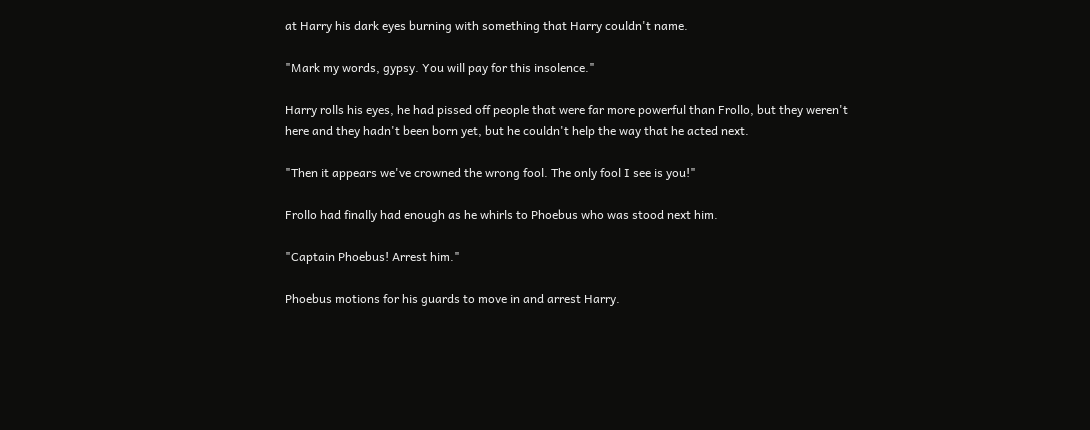at Harry his dark eyes burning with something that Harry couldn't name.

"Mark my words, gypsy. You will pay for this insolence."

Harry rolls his eyes, he had pissed off people that were far more powerful than Frollo, but they weren't here and they hadn't been born yet, but he couldn't help the way that he acted next.

"Then it appears we've crowned the wrong fool. The only fool I see is you!"

Frollo had finally had enough as he whirls to Phoebus who was stood next him.

"Captain Phoebus! Arrest him."

Phoebus motions for his guards to move in and arrest Harry.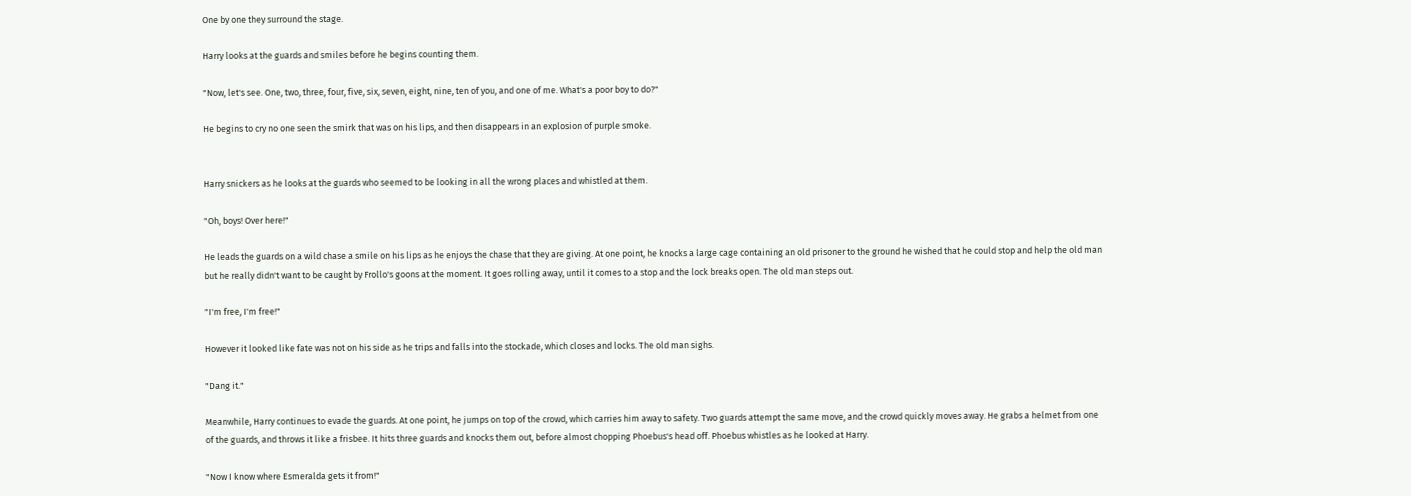One by one they surround the stage.

Harry looks at the guards and smiles before he begins counting them.

"Now, let's see. One, two, three, four, five, six, seven, eight, nine, ten of you, and one of me. What's a poor boy to do?"

He begins to cry no one seen the smirk that was on his lips, and then disappears in an explosion of purple smoke.


Harry snickers as he looks at the guards who seemed to be looking in all the wrong places and whistled at them.

"Oh, boys! Over here!"

He leads the guards on a wild chase a smile on his lips as he enjoys the chase that they are giving. At one point, he knocks a large cage containing an old prisoner to the ground he wished that he could stop and help the old man but he really didn't want to be caught by Frollo's goons at the moment. It goes rolling away, until it comes to a stop and the lock breaks open. The old man steps out.

"I'm free, I'm free!"

However it looked like fate was not on his side as he trips and falls into the stockade, which closes and locks. The old man sighs.

"Dang it."

Meanwhile, Harry continues to evade the guards. At one point, he jumps on top of the crowd, which carries him away to safety. Two guards attempt the same move, and the crowd quickly moves away. He grabs a helmet from one of the guards, and throws it like a frisbee. It hits three guards and knocks them out, before almost chopping Phoebus's head off. Phoebus whistles as he looked at Harry.

"Now I know where Esmeralda gets it from!"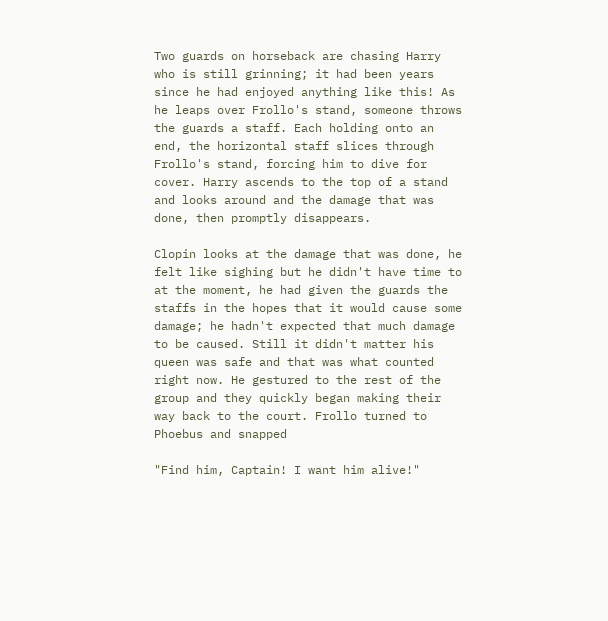Two guards on horseback are chasing Harry who is still grinning; it had been years since he had enjoyed anything like this! As he leaps over Frollo's stand, someone throws the guards a staff. Each holding onto an end, the horizontal staff slices through Frollo's stand, forcing him to dive for cover. Harry ascends to the top of a stand and looks around and the damage that was done, then promptly disappears.

Clopin looks at the damage that was done, he felt like sighing but he didn't have time to at the moment, he had given the guards the staffs in the hopes that it would cause some damage; he hadn't expected that much damage to be caused. Still it didn't matter his queen was safe and that was what counted right now. He gestured to the rest of the group and they quickly began making their way back to the court. Frollo turned to Phoebus and snapped

"Find him, Captain! I want him alive!"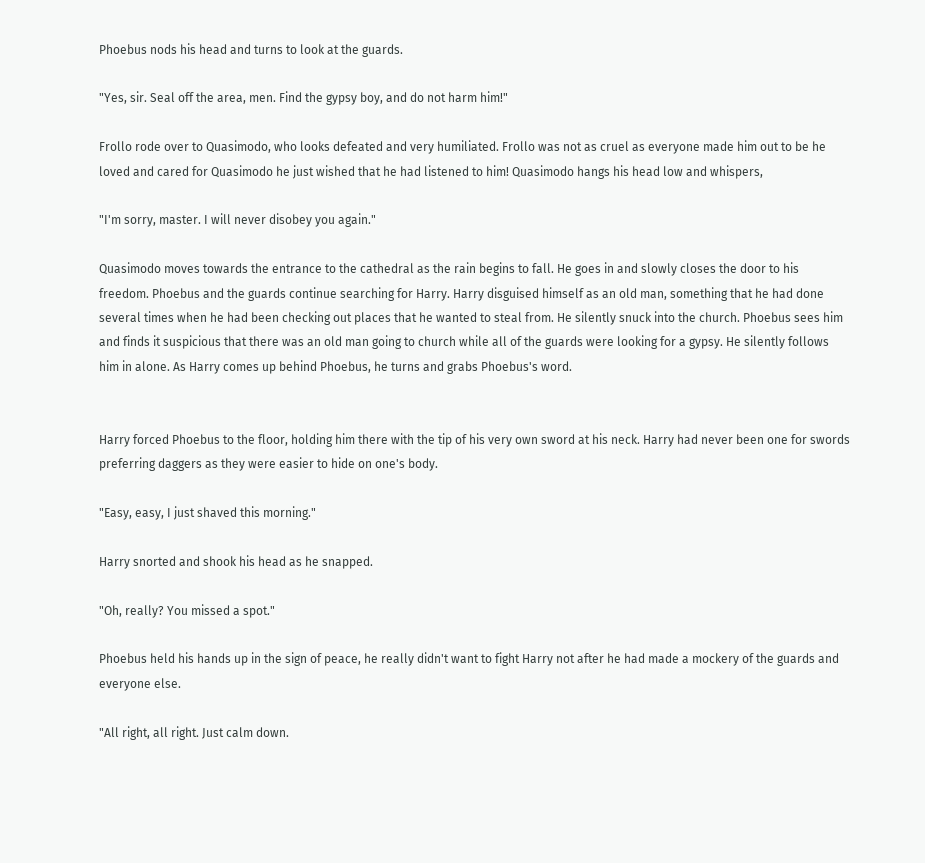Phoebus nods his head and turns to look at the guards.

"Yes, sir. Seal off the area, men. Find the gypsy boy, and do not harm him!"

Frollo rode over to Quasimodo, who looks defeated and very humiliated. Frollo was not as cruel as everyone made him out to be he loved and cared for Quasimodo he just wished that he had listened to him! Quasimodo hangs his head low and whispers,

"I'm sorry, master. I will never disobey you again."

Quasimodo moves towards the entrance to the cathedral as the rain begins to fall. He goes in and slowly closes the door to his freedom. Phoebus and the guards continue searching for Harry. Harry disguised himself as an old man, something that he had done several times when he had been checking out places that he wanted to steal from. He silently snuck into the church. Phoebus sees him and finds it suspicious that there was an old man going to church while all of the guards were looking for a gypsy. He silently follows him in alone. As Harry comes up behind Phoebus, he turns and grabs Phoebus's word.


Harry forced Phoebus to the floor, holding him there with the tip of his very own sword at his neck. Harry had never been one for swords preferring daggers as they were easier to hide on one's body.

"Easy, easy, I just shaved this morning."

Harry snorted and shook his head as he snapped.

"Oh, really? You missed a spot."

Phoebus held his hands up in the sign of peace, he really didn't want to fight Harry not after he had made a mockery of the guards and everyone else.

"All right, all right. Just calm down.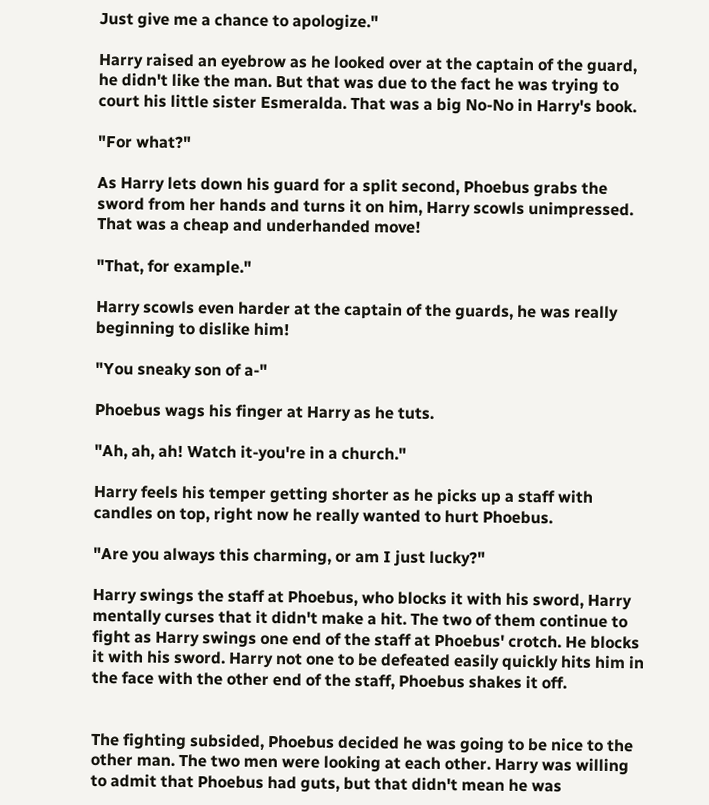Just give me a chance to apologize."

Harry raised an eyebrow as he looked over at the captain of the guard, he didn't like the man. But that was due to the fact he was trying to court his little sister Esmeralda. That was a big No-No in Harry's book.

"For what?"

As Harry lets down his guard for a split second, Phoebus grabs the sword from her hands and turns it on him, Harry scowls unimpressed. That was a cheap and underhanded move!

"That, for example."

Harry scowls even harder at the captain of the guards, he was really beginning to dislike him!

"You sneaky son of a-"

Phoebus wags his finger at Harry as he tuts.

"Ah, ah, ah! Watch it-you're in a church."

Harry feels his temper getting shorter as he picks up a staff with candles on top, right now he really wanted to hurt Phoebus.

"Are you always this charming, or am I just lucky?"

Harry swings the staff at Phoebus, who blocks it with his sword, Harry mentally curses that it didn't make a hit. The two of them continue to fight as Harry swings one end of the staff at Phoebus' crotch. He blocks it with his sword. Harry not one to be defeated easily quickly hits him in the face with the other end of the staff, Phoebus shakes it off.


The fighting subsided, Phoebus decided he was going to be nice to the other man. The two men were looking at each other. Harry was willing to admit that Phoebus had guts, but that didn't mean he was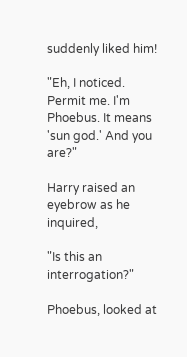suddenly liked him!

"Eh, I noticed. Permit me. I'm Phoebus. It means 'sun god.' And you are?"

Harry raised an eyebrow as he inquired,

"Is this an interrogation?"

Phoebus, looked at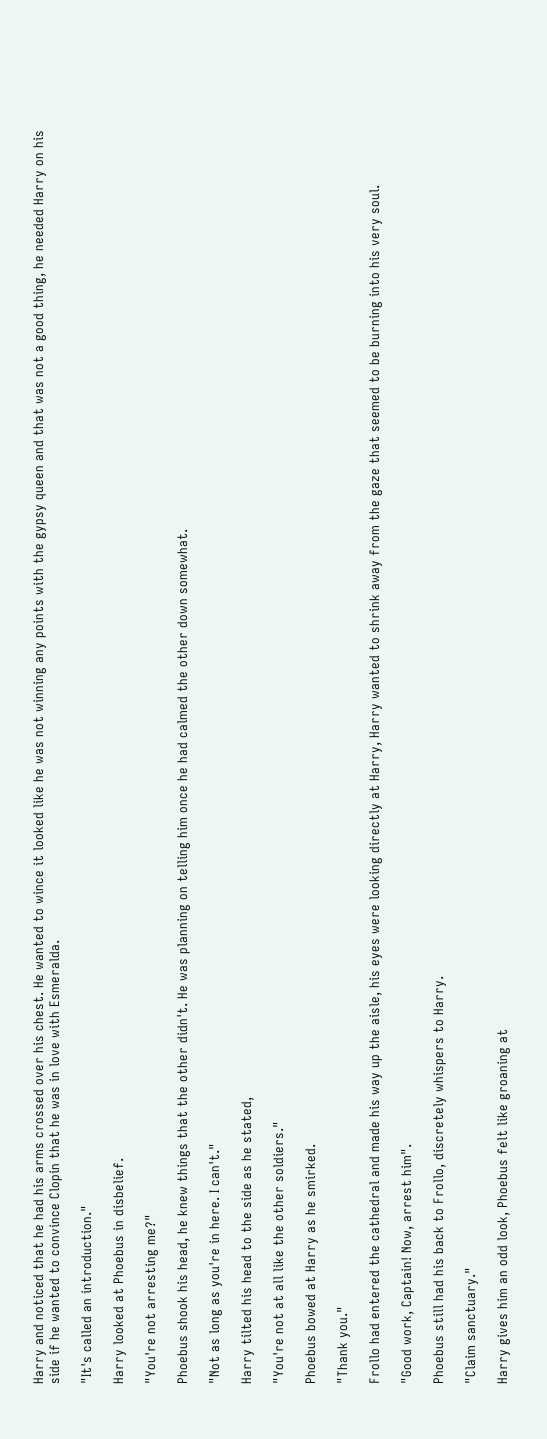Harry and noticed that he had his arms crossed over his chest. He wanted to wince it looked like he was not winning any points with the gypsy queen and that was not a good thing, he needed Harry on his side if he wanted to convince Clopin that he was in love with Esmeralda.

"It's called an introduction."

Harry looked at Phoebus in disbelief.

"You're not arresting me?"

Phoebus shook his head, he knew things that the other didn't. He was planning on telling him once he had calmed the other down somewhat.

"Not as long as you're in here. I can't."

Harry tilted his head to the side as he stated,

"You're not at all like the other soldiers."

Phoebus bowed at Harry as he smirked.

"Thank you."

Frollo had entered the cathedral and made his way up the aisle, his eyes were looking directly at Harry, Harry wanted to shrink away from the gaze that seemed to be burning into his very soul.

"Good work, Captain! Now, arrest him".

Phoebus still had his back to Frollo, discretely whispers to Harry.

"Claim sanctuary."

Harry gives him an odd look, Phoebus felt like groaning at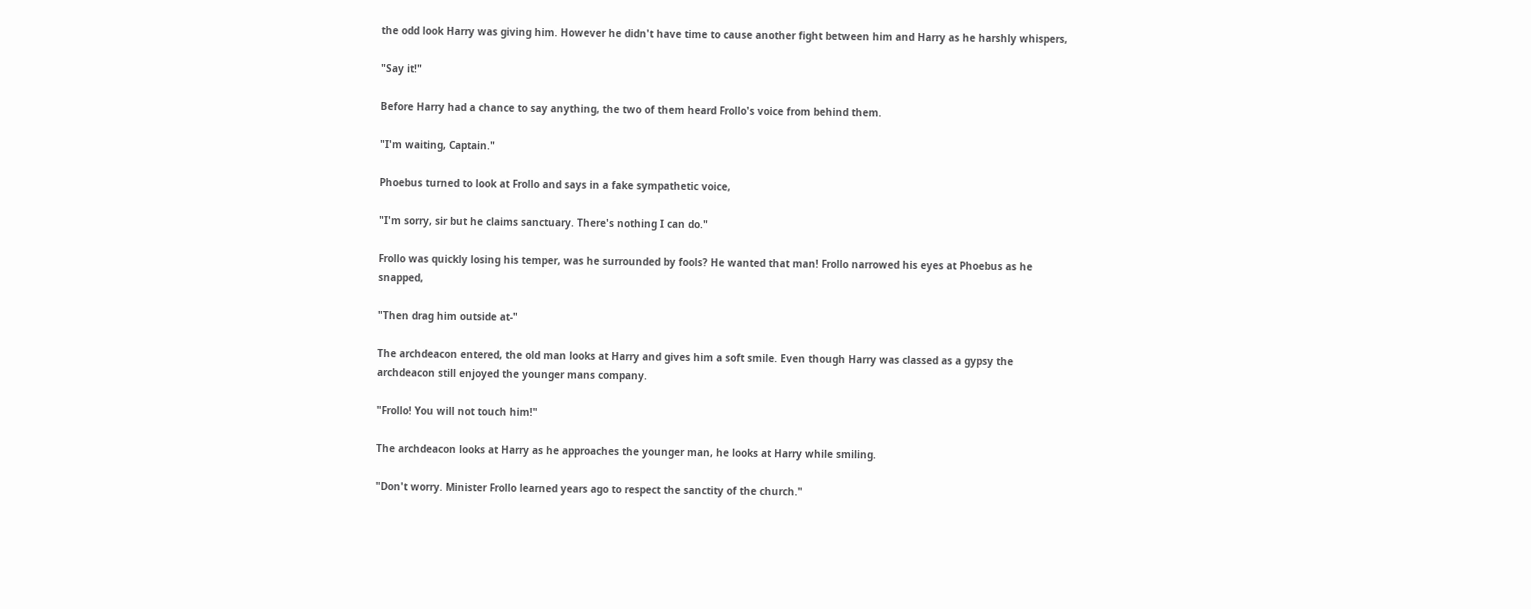the odd look Harry was giving him. However he didn't have time to cause another fight between him and Harry as he harshly whispers,

"Say it!"

Before Harry had a chance to say anything, the two of them heard Frollo's voice from behind them.

"I'm waiting, Captain."

Phoebus turned to look at Frollo and says in a fake sympathetic voice,

"I'm sorry, sir but he claims sanctuary. There's nothing I can do."

Frollo was quickly losing his temper, was he surrounded by fools? He wanted that man! Frollo narrowed his eyes at Phoebus as he snapped,

"Then drag him outside at-"

The archdeacon entered, the old man looks at Harry and gives him a soft smile. Even though Harry was classed as a gypsy the archdeacon still enjoyed the younger mans company.

"Frollo! You will not touch him!"

The archdeacon looks at Harry as he approaches the younger man, he looks at Harry while smiling.

"Don't worry. Minister Frollo learned years ago to respect the sanctity of the church."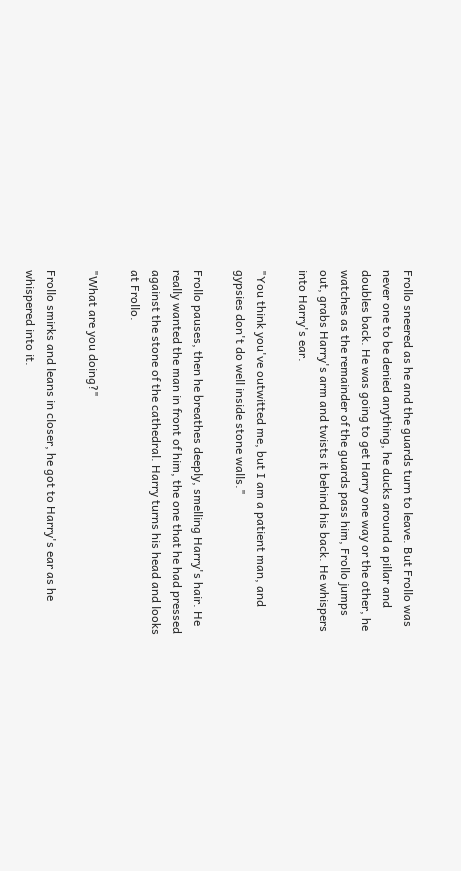Frollo sneered as he and the guards turn to leave. But Frollo was never one to be denied anything, he ducks around a pillar and doubles back. He was going to get Harry one way or the other, he watches as the remainder of the guards pass him, Frollo jumps out, grabs Harry's arm and twists it behind his back. He whispers into Harry's ear.

"You think you've outwitted me, but I am a patient man, and gypsies don't do well inside stone walls."

Frollo pauses, then he breathes deeply, smelling Harry's hair. He really wanted the man in front of him, the one that he had pressed against the stone of the cathedral. Harry turns his head and looks at Frollo.

"What are you doing?"

Frollo smirks and leans in closer, he got to Harry's ear as he whispered into it.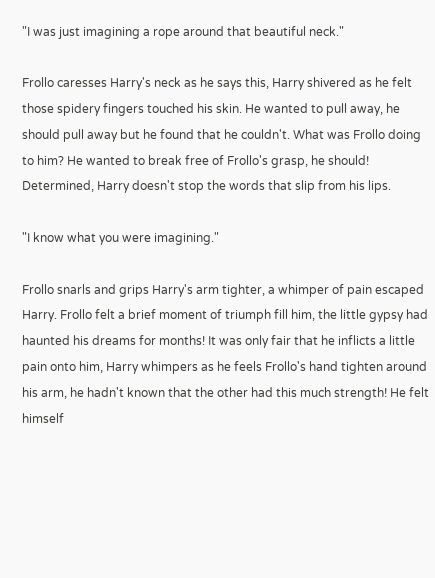"I was just imagining a rope around that beautiful neck."

Frollo caresses Harry's neck as he says this, Harry shivered as he felt those spidery fingers touched his skin. He wanted to pull away, he should pull away but he found that he couldn't. What was Frollo doing to him? He wanted to break free of Frollo's grasp, he should! Determined, Harry doesn't stop the words that slip from his lips.

"I know what you were imagining."

Frollo snarls and grips Harry's arm tighter, a whimper of pain escaped Harry. Frollo felt a brief moment of triumph fill him, the little gypsy had haunted his dreams for months! It was only fair that he inflicts a little pain onto him, Harry whimpers as he feels Frollo's hand tighten around his arm, he hadn't known that the other had this much strength! He felt himself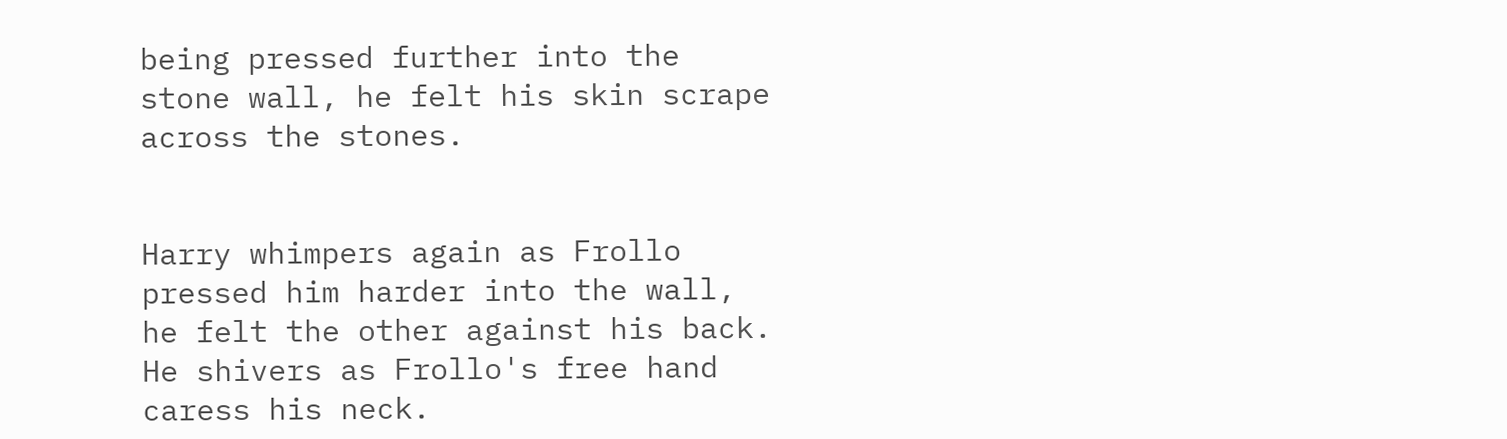being pressed further into the stone wall, he felt his skin scrape across the stones.


Harry whimpers again as Frollo pressed him harder into the wall, he felt the other against his back. He shivers as Frollo's free hand caress his neck.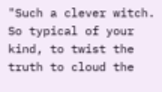"Such a clever witch. So typical of your kind, to twist the truth to cloud the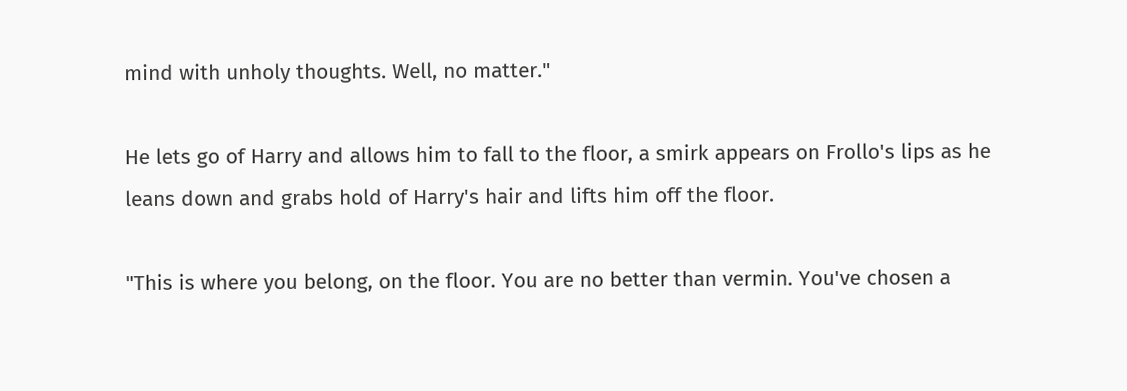mind with unholy thoughts. Well, no matter."

He lets go of Harry and allows him to fall to the floor, a smirk appears on Frollo's lips as he leans down and grabs hold of Harry's hair and lifts him off the floor.

"This is where you belong, on the floor. You are no better than vermin. You've chosen a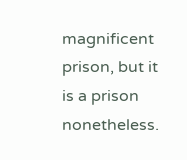magnificent prison, but it is a prison nonetheless.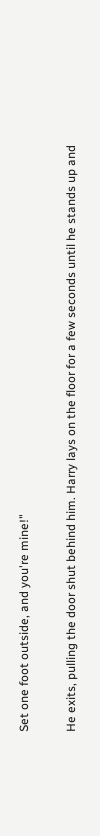Set one foot outside, and you're mine!"

He exits, pulling the door shut behind him. Harry lays on the floor for a few seconds until he stands up and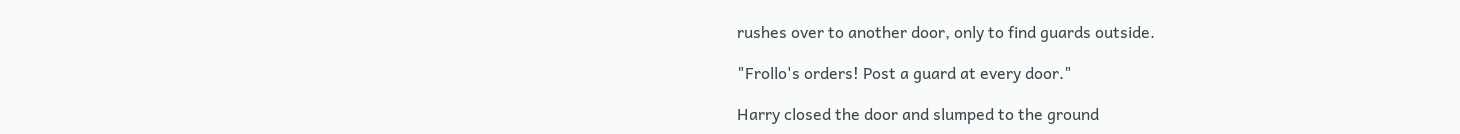rushes over to another door, only to find guards outside.

"Frollo's orders! Post a guard at every door."

Harry closed the door and slumped to the ground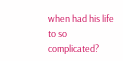when had his life to so complicated?